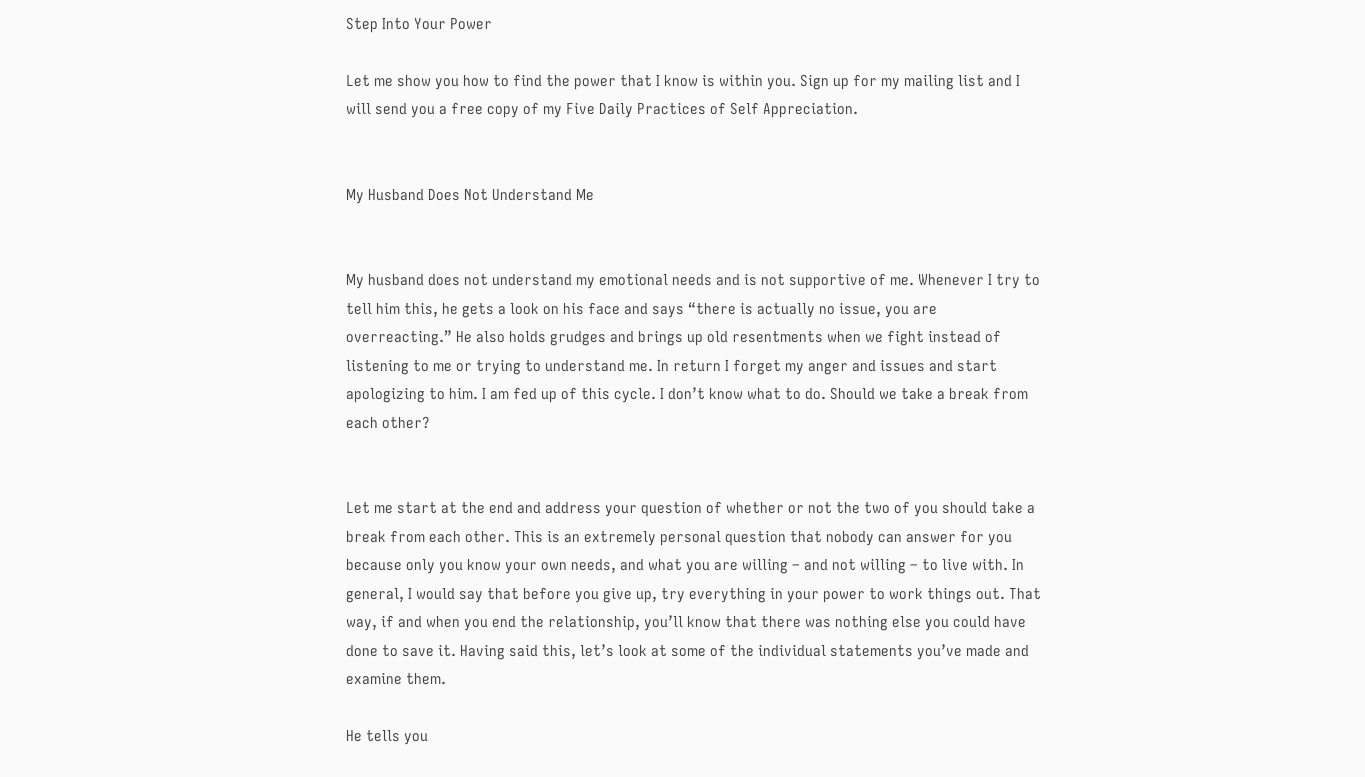Step Into Your Power

Let me show you how to find the power that I know is within you. Sign up for my mailing list and I will send you a free copy of my Five Daily Practices of Self Appreciation.


My Husband Does Not Understand Me


My husband does not understand my emotional needs and is not supportive of me. Whenever I try to tell him this, he gets a look on his face and says “there is actually no issue, you are overreacting.” He also holds grudges and brings up old resentments when we fight instead of listening to me or trying to understand me. In return I forget my anger and issues and start apologizing to him. I am fed up of this cycle. I don’t know what to do. Should we take a break from each other?


Let me start at the end and address your question of whether or not the two of you should take a break from each other. This is an extremely personal question that nobody can answer for you because only you know your own needs, and what you are willing – and not willing – to live with. In general, I would say that before you give up, try everything in your power to work things out. That way, if and when you end the relationship, you’ll know that there was nothing else you could have done to save it. Having said this, let’s look at some of the individual statements you’ve made and examine them.

He tells you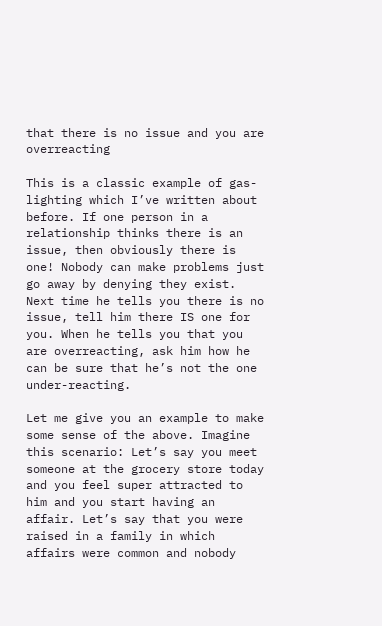that there is no issue and you are overreacting

This is a classic example of gas-lighting which I’ve written about before. If one person in a relationship thinks there is an issue, then obviously there is one! Nobody can make problems just go away by denying they exist. Next time he tells you there is no issue, tell him there IS one for you. When he tells you that you are overreacting, ask him how he can be sure that he’s not the one under-reacting.

Let me give you an example to make some sense of the above. Imagine this scenario: Let’s say you meet someone at the grocery store today and you feel super attracted to him and you start having an affair. Let’s say that you were raised in a family in which affairs were common and nobody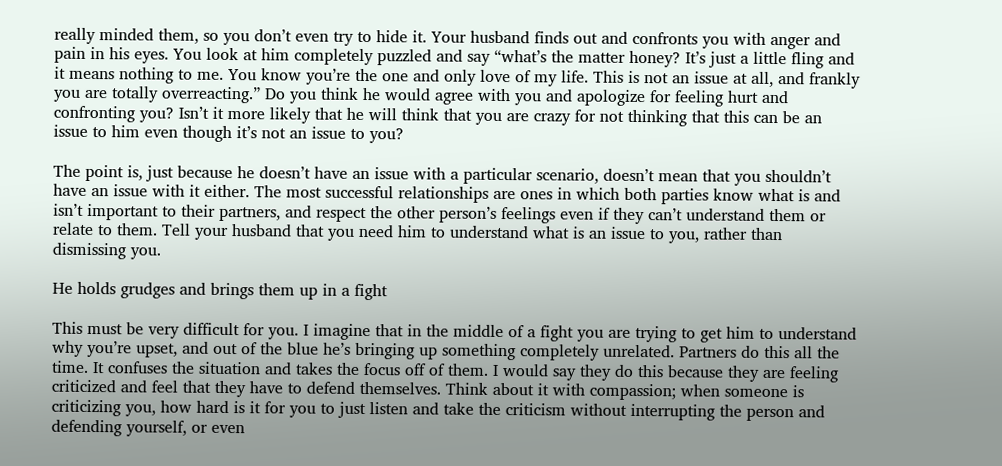really minded them, so you don’t even try to hide it. Your husband finds out and confronts you with anger and pain in his eyes. You look at him completely puzzled and say “what’s the matter honey? It’s just a little fling and it means nothing to me. You know you’re the one and only love of my life. This is not an issue at all, and frankly you are totally overreacting.” Do you think he would agree with you and apologize for feeling hurt and confronting you? Isn’t it more likely that he will think that you are crazy for not thinking that this can be an issue to him even though it’s not an issue to you?

The point is, just because he doesn’t have an issue with a particular scenario, doesn’t mean that you shouldn’t have an issue with it either. The most successful relationships are ones in which both parties know what is and isn’t important to their partners, and respect the other person’s feelings even if they can’t understand them or relate to them. Tell your husband that you need him to understand what is an issue to you, rather than dismissing you.

He holds grudges and brings them up in a fight

This must be very difficult for you. I imagine that in the middle of a fight you are trying to get him to understand why you’re upset, and out of the blue he’s bringing up something completely unrelated. Partners do this all the time. It confuses the situation and takes the focus off of them. I would say they do this because they are feeling criticized and feel that they have to defend themselves. Think about it with compassion; when someone is criticizing you, how hard is it for you to just listen and take the criticism without interrupting the person and defending yourself, or even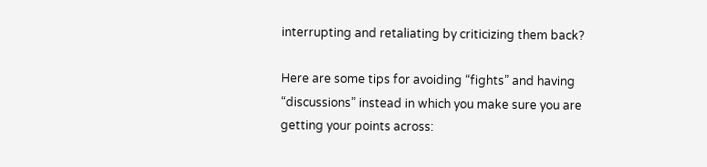interrupting and retaliating by criticizing them back?

Here are some tips for avoiding “fights” and having “discussions” instead in which you make sure you are getting your points across: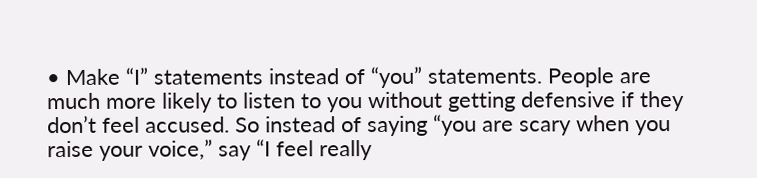• Make “I” statements instead of “you” statements. People are much more likely to listen to you without getting defensive if they don’t feel accused. So instead of saying “you are scary when you raise your voice,” say “I feel really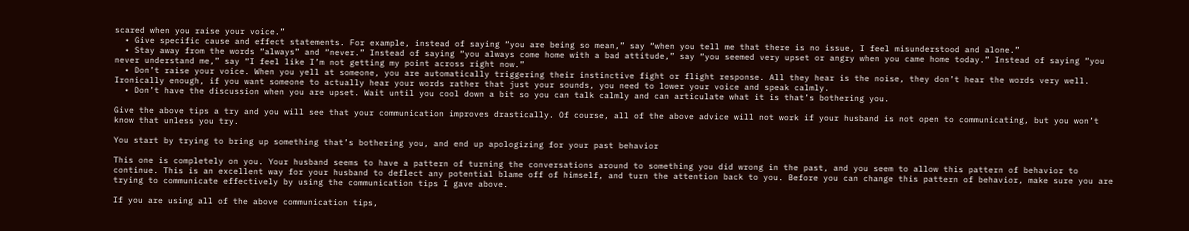scared when you raise your voice.”
  • Give specific cause and effect statements. For example, instead of saying “you are being so mean,” say “when you tell me that there is no issue, I feel misunderstood and alone.”
  • Stay away from the words “always” and “never.” Instead of saying “you always come home with a bad attitude,” say “you seemed very upset or angry when you came home today.” Instead of saying “you never understand me,” say “I feel like I’m not getting my point across right now.”
  • Don’t raise your voice. When you yell at someone, you are automatically triggering their instinctive fight or flight response. All they hear is the noise, they don’t hear the words very well. Ironically enough, if you want someone to actually hear your words rather that just your sounds, you need to lower your voice and speak calmly.
  • Don’t have the discussion when you are upset. Wait until you cool down a bit so you can talk calmly and can articulate what it is that’s bothering you.

Give the above tips a try and you will see that your communication improves drastically. Of course, all of the above advice will not work if your husband is not open to communicating, but you won’t know that unless you try.

You start by trying to bring up something that’s bothering you, and end up apologizing for your past behavior

This one is completely on you. Your husband seems to have a pattern of turning the conversations around to something you did wrong in the past, and you seem to allow this pattern of behavior to continue. This is an excellent way for your husband to deflect any potential blame off of himself, and turn the attention back to you. Before you can change this pattern of behavior, make sure you are trying to communicate effectively by using the communication tips I gave above.

If you are using all of the above communication tips,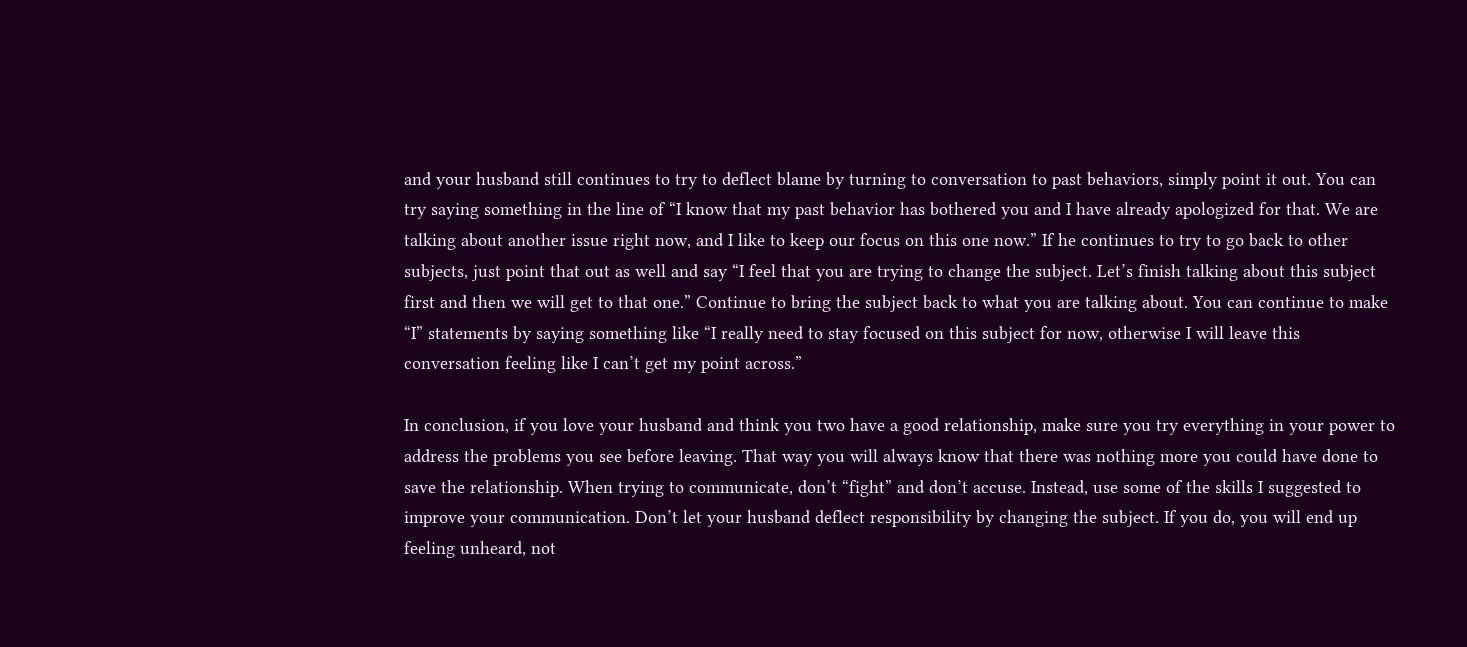and your husband still continues to try to deflect blame by turning to conversation to past behaviors, simply point it out. You can try saying something in the line of “I know that my past behavior has bothered you and I have already apologized for that. We are talking about another issue right now, and I like to keep our focus on this one now.” If he continues to try to go back to other subjects, just point that out as well and say “I feel that you are trying to change the subject. Let’s finish talking about this subject first and then we will get to that one.” Continue to bring the subject back to what you are talking about. You can continue to make “I” statements by saying something like “I really need to stay focused on this subject for now, otherwise I will leave this conversation feeling like I can’t get my point across.”

In conclusion, if you love your husband and think you two have a good relationship, make sure you try everything in your power to address the problems you see before leaving. That way you will always know that there was nothing more you could have done to save the relationship. When trying to communicate, don’t “fight” and don’t accuse. Instead, use some of the skills I suggested to improve your communication. Don’t let your husband deflect responsibility by changing the subject. If you do, you will end up feeling unheard, not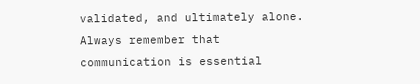validated, and ultimately alone. Always remember that communication is essential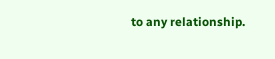to any relationship.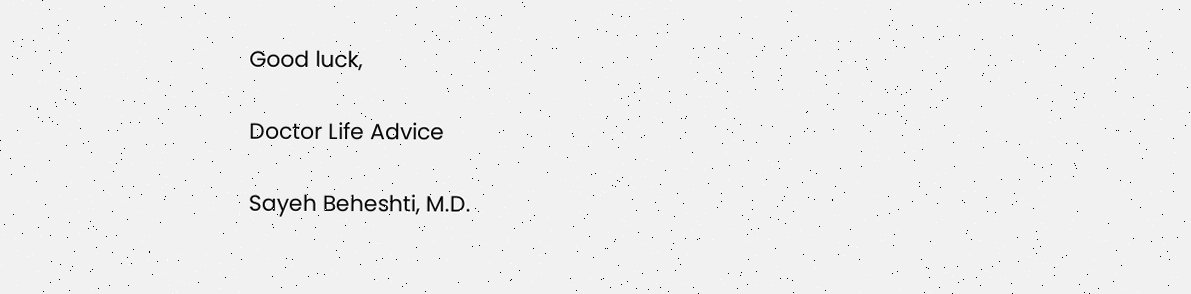Good luck,

Doctor Life Advice

Sayeh Beheshti, M.D.